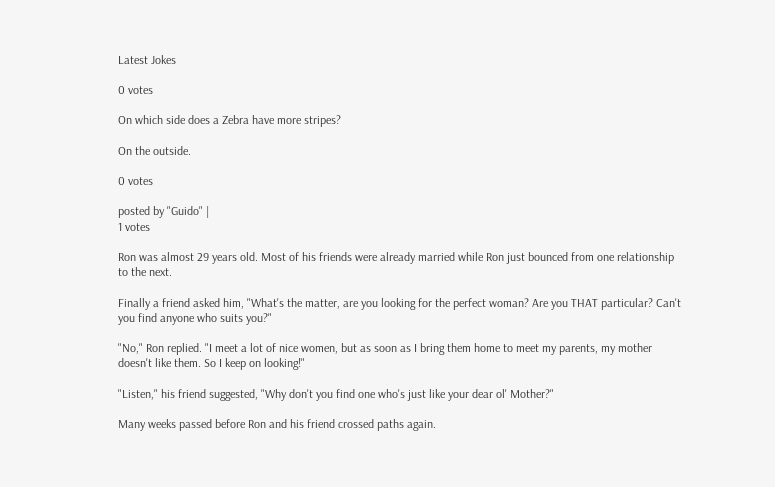Latest Jokes

0 votes

On which side does a Zebra have more stripes?

On the outside.

0 votes

posted by "Guido" |
1 votes

Ron was almost 29 years old. Most of his friends were already married while Ron just bounced from one relationship to the next.

Finally a friend asked him, "What's the matter, are you looking for the perfect woman? Are you THAT particular? Can't you find anyone who suits you?"

"No," Ron replied. "I meet a lot of nice women, but as soon as I bring them home to meet my parents, my mother doesn't like them. So I keep on looking!"

"Listen," his friend suggested, "Why don't you find one who's just like your dear ol' Mother?"

Many weeks passed before Ron and his friend crossed paths again.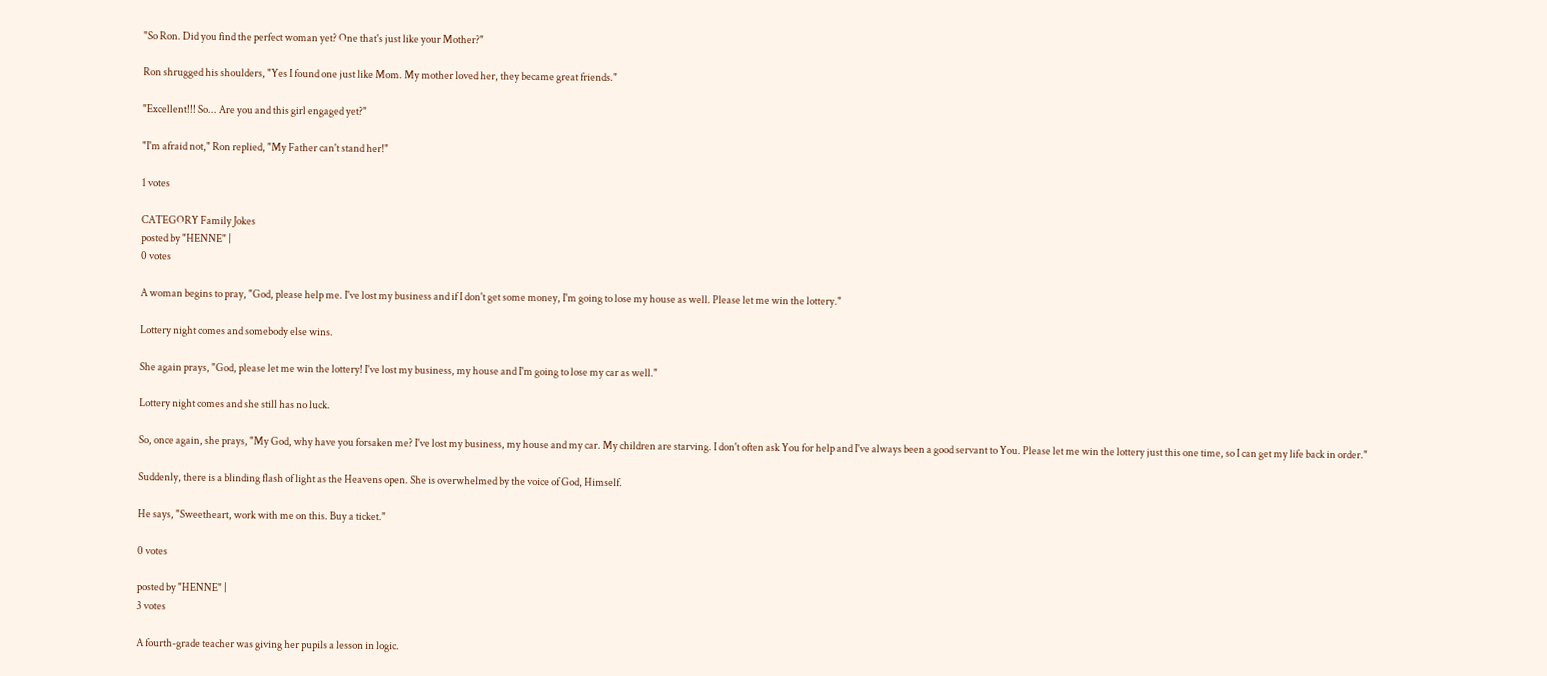"So Ron. Did you find the perfect woman yet? One that's just like your Mother?"

Ron shrugged his shoulders, "Yes I found one just like Mom. My mother loved her, they became great friends."

"Excellent!!! So... Are you and this girl engaged yet?"

"I'm afraid not," Ron replied, "My Father can't stand her!"

1 votes

CATEGORY Family Jokes
posted by "HENNE" |
0 votes

A woman begins to pray, "God, please help me. I've lost my business and if I don't get some money, I'm going to lose my house as well. Please let me win the lottery."

Lottery night comes and somebody else wins.

She again prays, "God, please let me win the lottery! I've lost my business, my house and I'm going to lose my car as well."

Lottery night comes and she still has no luck.

So, once again, she prays, "My God, why have you forsaken me? I've lost my business, my house and my car. My children are starving. I don't often ask You for help and I've always been a good servant to You. Please let me win the lottery just this one time, so I can get my life back in order."

Suddenly, there is a blinding flash of light as the Heavens open. She is overwhelmed by the voice of God, Himself.

He says, "Sweetheart, work with me on this. Buy a ticket."

0 votes

posted by "HENNE" |
3 votes

A fourth-grade teacher was giving her pupils a lesson in logic.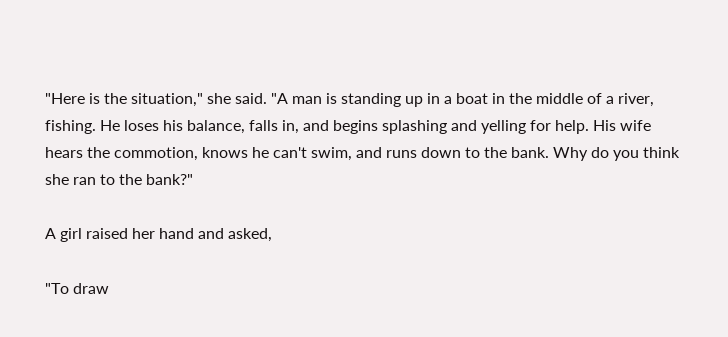"Here is the situation," she said. "A man is standing up in a boat in the middle of a river, fishing. He loses his balance, falls in, and begins splashing and yelling for help. His wife hears the commotion, knows he can't swim, and runs down to the bank. Why do you think she ran to the bank?"

A girl raised her hand and asked,

"To draw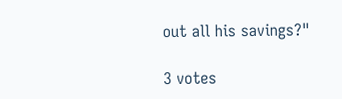out all his savings?"

3 votes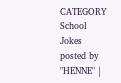CATEGORY School Jokes
posted by "HENNE" |